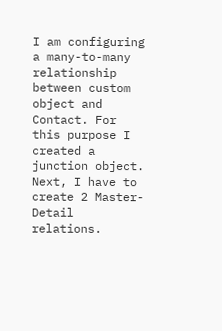I am configuring a many-to-many relationship between custom object and Contact. For this purpose I created a junction object. Next, I have to create 2 Master-Detail relations.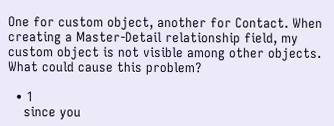One for custom object, another for Contact. When creating a Master-Detail relationship field, my custom object is not visible among other objects. What could cause this problem?

  • 1
    since you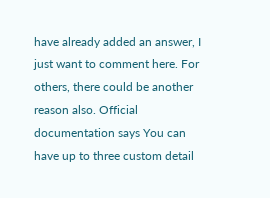have already added an answer, I just want to comment here. For others, there could be another reason also. Official documentation says You can have up to three custom detail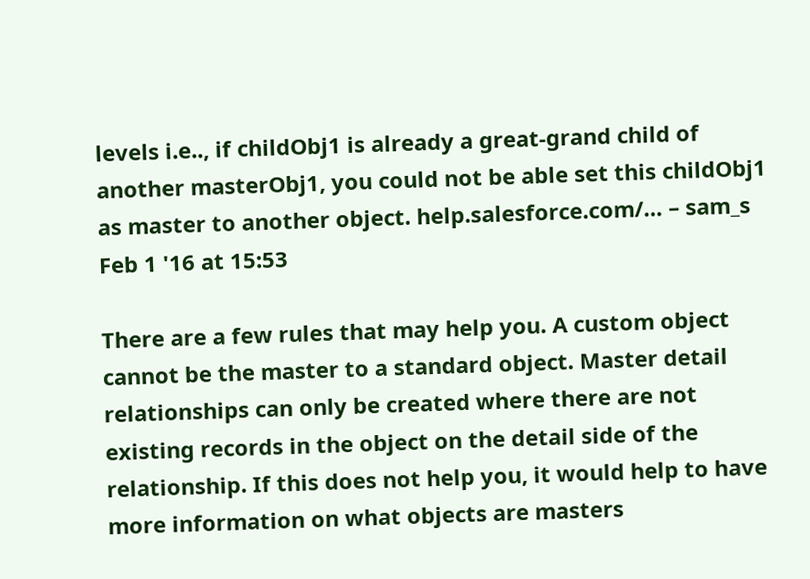levels i.e.., if childObj1 is already a great-grand child of another masterObj1, you could not be able set this childObj1 as master to another object. help.salesforce.com/… – sam_s Feb 1 '16 at 15:53

There are a few rules that may help you. A custom object cannot be the master to a standard object. Master detail relationships can only be created where there are not existing records in the object on the detail side of the relationship. If this does not help you, it would help to have more information on what objects are masters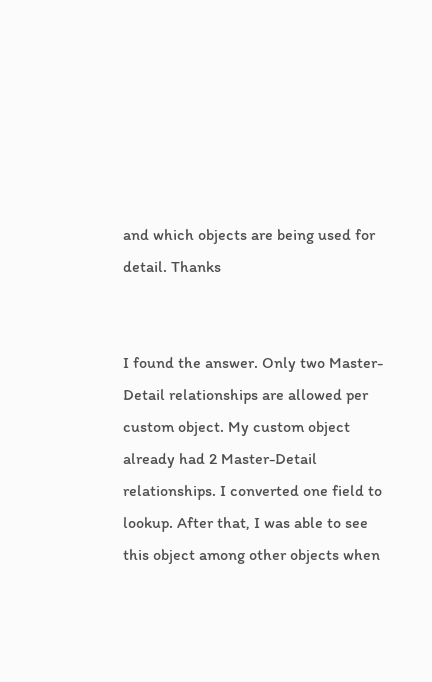and which objects are being used for detail. Thanks


I found the answer. Only two Master-Detail relationships are allowed per custom object. My custom object already had 2 Master-Detail relationships. I converted one field to lookup. After that, I was able to see this object among other objects when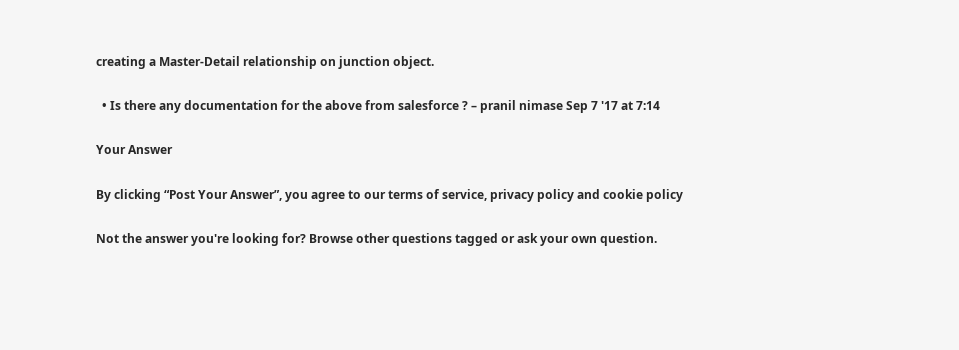creating a Master-Detail relationship on junction object.

  • Is there any documentation for the above from salesforce ? – pranil nimase Sep 7 '17 at 7:14

Your Answer

By clicking “Post Your Answer”, you agree to our terms of service, privacy policy and cookie policy

Not the answer you're looking for? Browse other questions tagged or ask your own question.